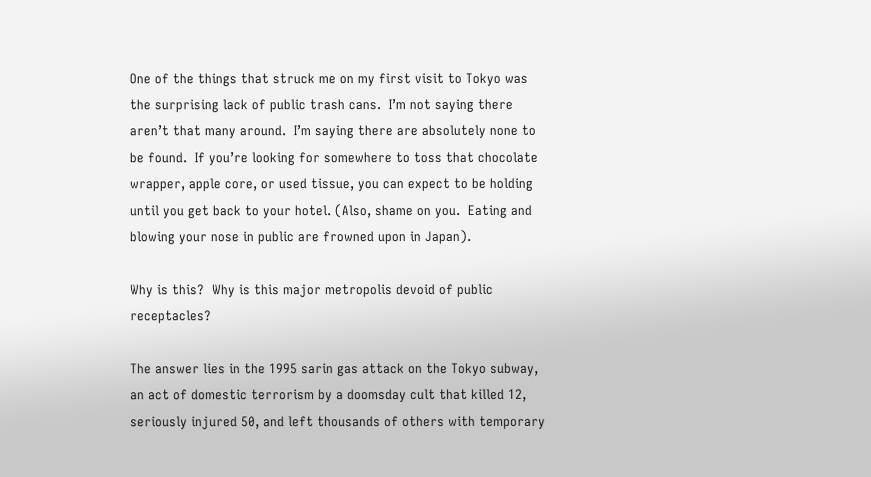One of the things that struck me on my first visit to Tokyo was the surprising lack of public trash cans.  I’m not saying there aren’t that many around.  I’m saying there are absolutely none to be found.  If you’re looking for somewhere to toss that chocolate wrapper, apple core, or used tissue, you can expect to be holding until you get back to your hotel. (Also, shame on you.  Eating and blowing your nose in public are frowned upon in Japan).

Why is this?  Why is this major metropolis devoid of public receptacles?

The answer lies in the 1995 sarin gas attack on the Tokyo subway, an act of domestic terrorism by a doomsday cult that killed 12, seriously injured 50, and left thousands of others with temporary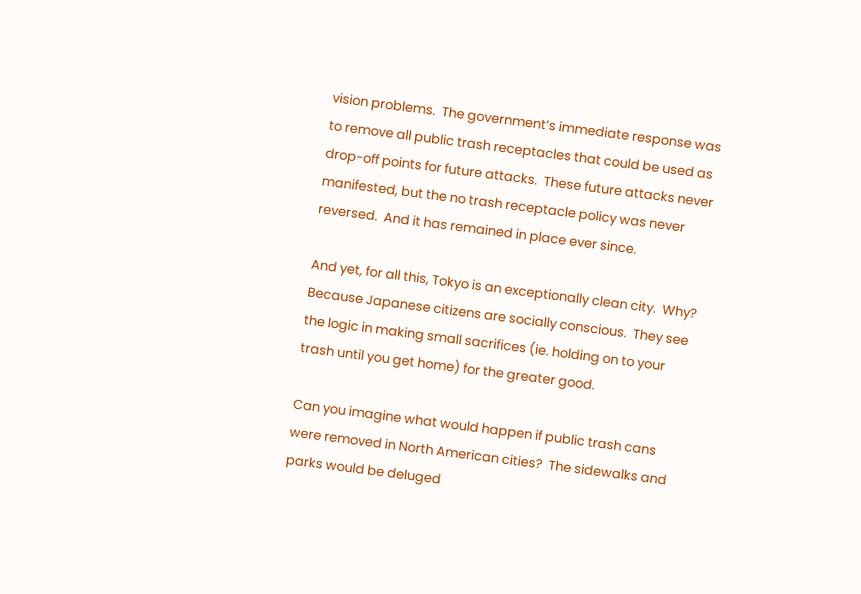vision problems.  The government’s immediate response was to remove all public trash receptacles that could be used as drop-off points for future attacks.  These future attacks never manifested, but the no trash receptacle policy was never reversed.  And it has remained in place ever since.

And yet, for all this, Tokyo is an exceptionally clean city.  Why?  Because Japanese citizens are socially conscious.  They see the logic in making small sacrifices (ie. holding on to your trash until you get home) for the greater good.

Can you imagine what would happen if public trash cans were removed in North American cities?  The sidewalks and parks would be deluged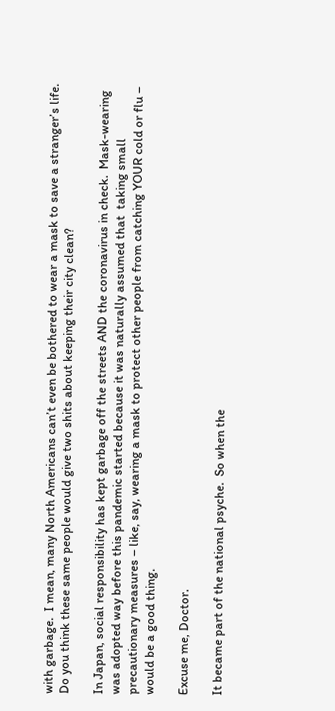with garbage.  I mean, many North Americans can’t even be bothered to wear a mask to save a stranger’s life.  Do you think these same people would give two shits about keeping their city clean?

In Japan, social responsibility has kept garbage off the streets AND the coronavirus in check.  Mask-wearing was adopted way before this pandemic started because it was naturally assumed that  taking small precautionary measures – like, say, wearing a mask to protect other people from catching YOUR cold or flu – would be a good thing.

Excuse me, Doctor.

It became part of the national psyche.  So when the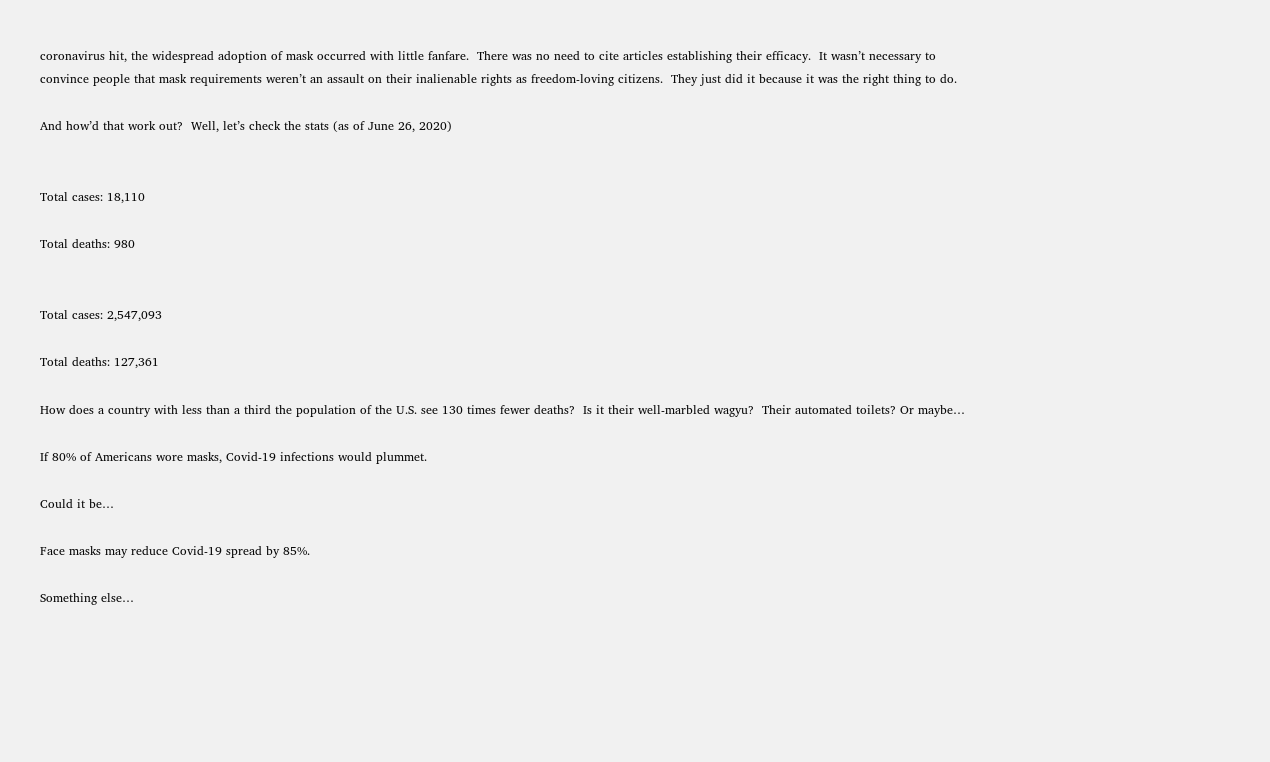coronavirus hit, the widespread adoption of mask occurred with little fanfare.  There was no need to cite articles establishing their efficacy.  It wasn’t necessary to convince people that mask requirements weren’t an assault on their inalienable rights as freedom-loving citizens.  They just did it because it was the right thing to do.

And how’d that work out?  Well, let’s check the stats (as of June 26, 2020)


Total cases: 18,110

Total deaths: 980


Total cases: 2,547,093

Total deaths: 127,361

How does a country with less than a third the population of the U.S. see 130 times fewer deaths?  Is it their well-marbled wagyu?  Their automated toilets? Or maybe…

If 80% of Americans wore masks, Covid-19 infections would plummet.

Could it be…

Face masks may reduce Covid-19 spread by 85%.

Something else…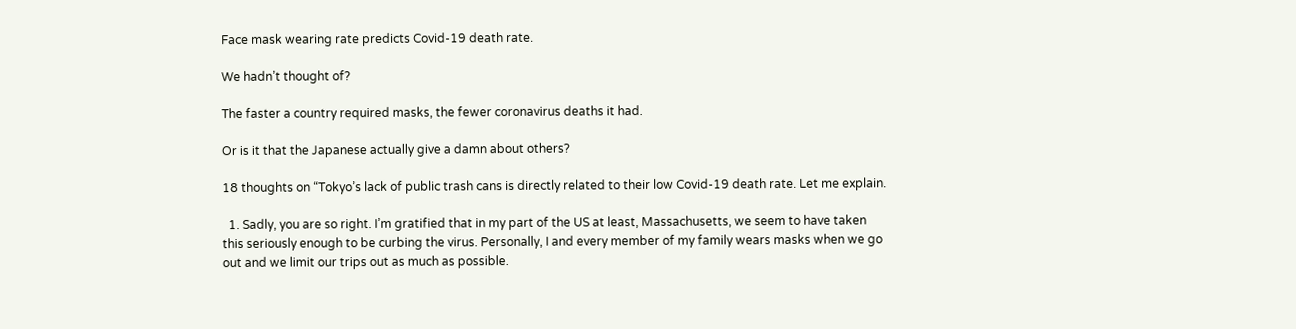Face mask wearing rate predicts Covid-19 death rate.

We hadn’t thought of?

The faster a country required masks, the fewer coronavirus deaths it had.

Or is it that the Japanese actually give a damn about others?

18 thoughts on “Tokyo’s lack of public trash cans is directly related to their low Covid-19 death rate. Let me explain.

  1. Sadly, you are so right. I’m gratified that in my part of the US at least, Massachusetts, we seem to have taken this seriously enough to be curbing the virus. Personally, I and every member of my family wears masks when we go out and we limit our trips out as much as possible.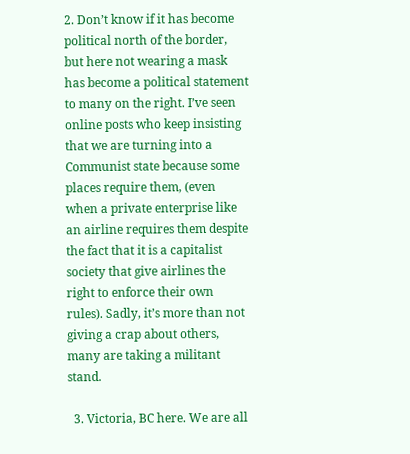2. Don’t know if it has become political north of the border, but here not wearing a mask has become a political statement to many on the right. I’ve seen online posts who keep insisting that we are turning into a Communist state because some places require them, (even when a private enterprise like an airline requires them despite the fact that it is a capitalist society that give airlines the right to enforce their own rules). Sadly, it’s more than not giving a crap about others, many are taking a militant stand.

  3. Victoria, BC here. We are all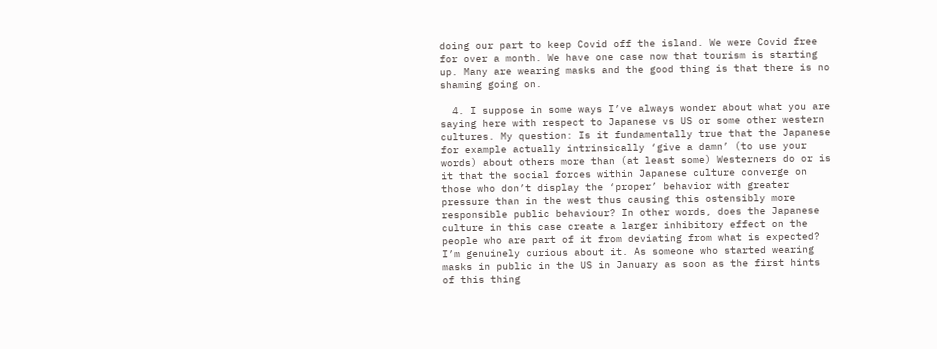doing our part to keep Covid off the island. We were Covid free for over a month. We have one case now that tourism is starting up. Many are wearing masks and the good thing is that there is no shaming going on.

  4. I suppose in some ways I’ve always wonder about what you are saying here with respect to Japanese vs US or some other western cultures. My question: Is it fundamentally true that the Japanese for example actually intrinsically ‘give a damn’ (to use your words) about others more than (at least some) Westerners do or is it that the social forces within Japanese culture converge on those who don’t display the ‘proper’ behavior with greater pressure than in the west thus causing this ostensibly more responsible public behaviour? In other words, does the Japanese culture in this case create a larger inhibitory effect on the people who are part of it from deviating from what is expected? I’m genuinely curious about it. As someone who started wearing masks in public in the US in January as soon as the first hints of this thing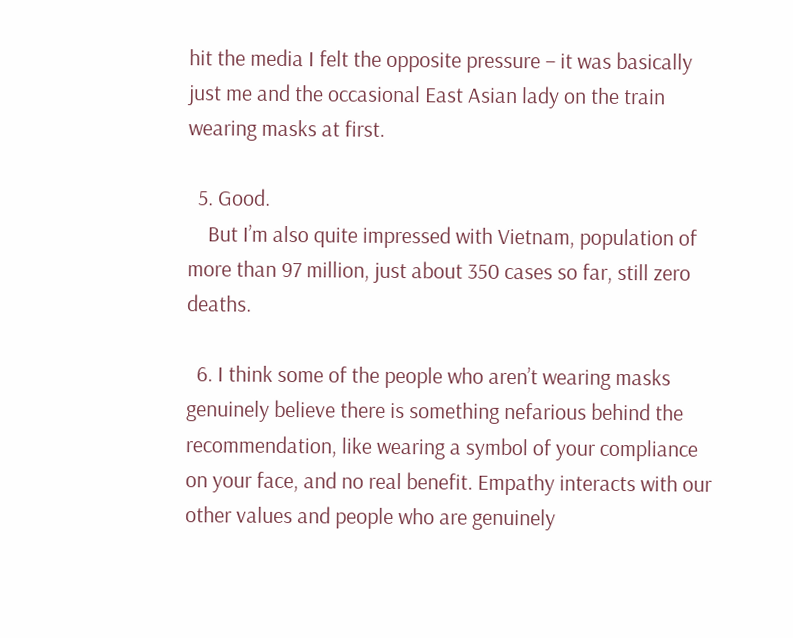hit the media I felt the opposite pressure – it was basically just me and the occasional East Asian lady on the train wearing masks at first.

  5. Good.
    But I’m also quite impressed with Vietnam, population of more than 97 million, just about 350 cases so far, still zero deaths.

  6. I think some of the people who aren’t wearing masks genuinely believe there is something nefarious behind the recommendation, like wearing a symbol of your compliance on your face, and no real benefit. Empathy interacts with our other values and people who are genuinely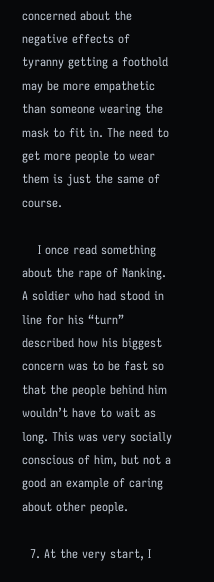concerned about the negative effects of tyranny getting a foothold may be more empathetic than someone wearing the mask to fit in. The need to get more people to wear them is just the same of course.

    I once read something about the rape of Nanking. A soldier who had stood in line for his “turn” described how his biggest concern was to be fast so that the people behind him wouldn’t have to wait as long. This was very socially conscious of him, but not a good an example of caring about other people.

  7. At the very start, I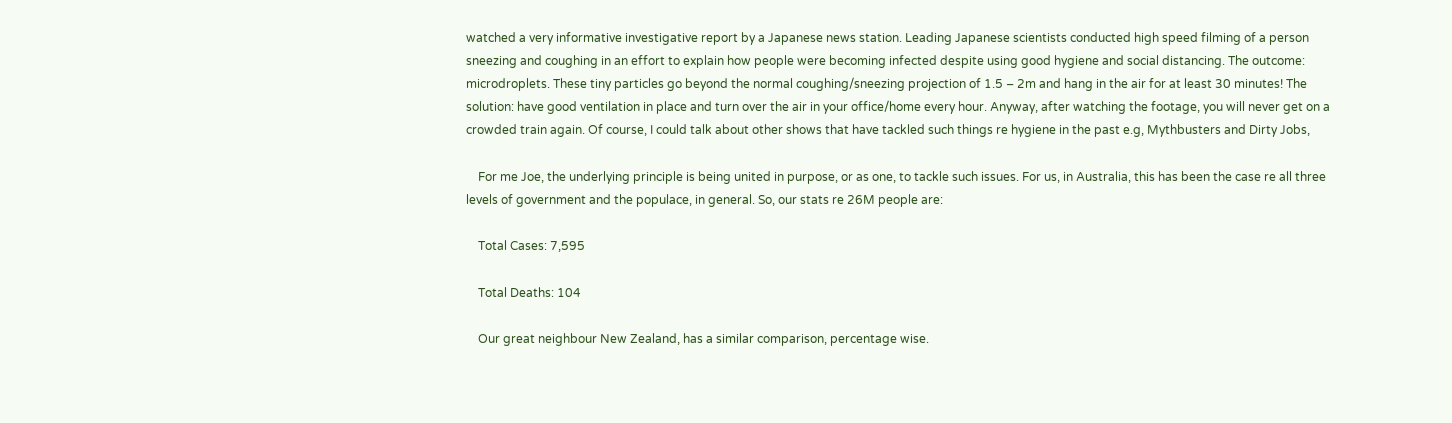watched a very informative investigative report by a Japanese news station. Leading Japanese scientists conducted high speed filming of a person sneezing and coughing in an effort to explain how people were becoming infected despite using good hygiene and social distancing. The outcome: microdroplets. These tiny particles go beyond the normal coughing/sneezing projection of 1.5 – 2m and hang in the air for at least 30 minutes! The solution: have good ventilation in place and turn over the air in your office/home every hour. Anyway, after watching the footage, you will never get on a crowded train again. Of course, I could talk about other shows that have tackled such things re hygiene in the past e.g, Mythbusters and Dirty Jobs,

    For me Joe, the underlying principle is being united in purpose, or as one, to tackle such issues. For us, in Australia, this has been the case re all three levels of government and the populace, in general. So, our stats re 26M people are:

    Total Cases: 7,595

    Total Deaths: 104

    Our great neighbour New Zealand, has a similar comparison, percentage wise.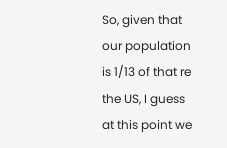So, given that our population is 1/13 of that re the US, I guess at this point we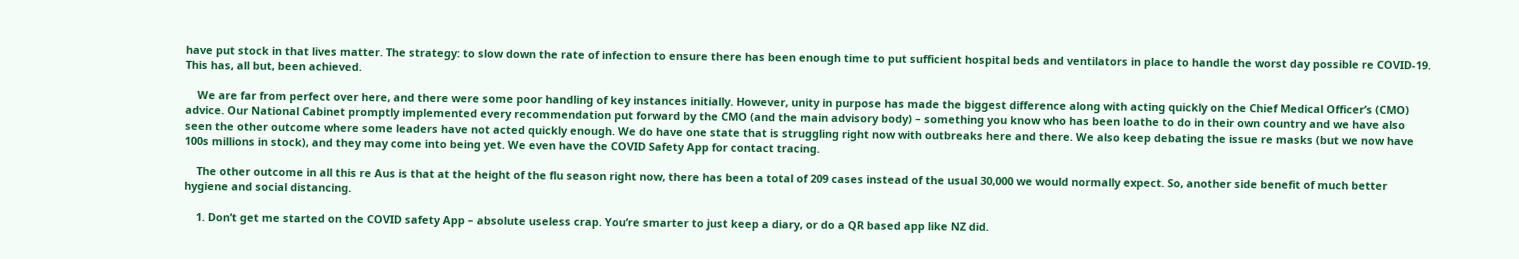have put stock in that lives matter. The strategy: to slow down the rate of infection to ensure there has been enough time to put sufficient hospital beds and ventilators in place to handle the worst day possible re COVID-19. This has, all but, been achieved.

    We are far from perfect over here, and there were some poor handling of key instances initially. However, unity in purpose has made the biggest difference along with acting quickly on the Chief Medical Officer’s (CMO) advice. Our National Cabinet promptly implemented every recommendation put forward by the CMO (and the main advisory body) – something you know who has been loathe to do in their own country and we have also seen the other outcome where some leaders have not acted quickly enough. We do have one state that is struggling right now with outbreaks here and there. We also keep debating the issue re masks (but we now have 100s millions in stock), and they may come into being yet. We even have the COVID Safety App for contact tracing.

    The other outcome in all this re Aus is that at the height of the flu season right now, there has been a total of 209 cases instead of the usual 30,000 we would normally expect. So, another side benefit of much better hygiene and social distancing.

    1. Don’t get me started on the COVID safety App – absolute useless crap. You’re smarter to just keep a diary, or do a QR based app like NZ did.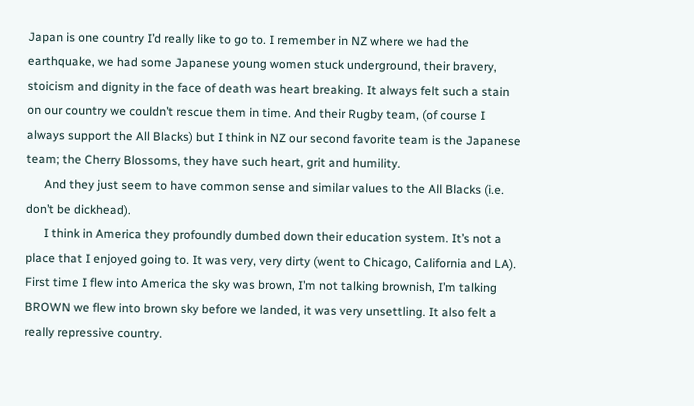Japan is one country I’d really like to go to. I remember in NZ where we had the earthquake, we had some Japanese young women stuck underground, their bravery, stoicism and dignity in the face of death was heart breaking. It always felt such a stain on our country we couldn’t rescue them in time. And their Rugby team, (of course I always support the All Blacks) but I think in NZ our second favorite team is the Japanese team; the Cherry Blossoms, they have such heart, grit and humility.
      And they just seem to have common sense and similar values to the All Blacks (i.e. don’t be dickhead).
      I think in America they profoundly dumbed down their education system. It’s not a place that I enjoyed going to. It was very, very dirty (went to Chicago, California and LA). First time I flew into America the sky was brown, I’m not talking brownish, I’m talking BROWN we flew into brown sky before we landed, it was very unsettling. It also felt a really repressive country.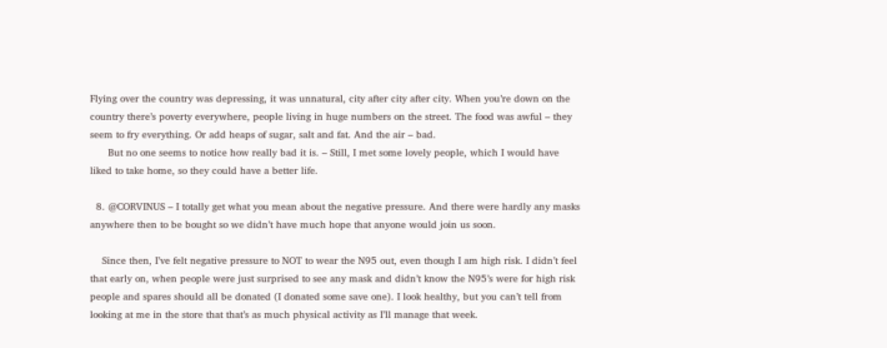Flying over the country was depressing, it was unnatural, city after city after city. When you’re down on the country there’s poverty everywhere, people living in huge numbers on the street. The food was awful – they seem to fry everything. Or add heaps of sugar, salt and fat. And the air – bad.
      But no one seems to notice how really bad it is. – Still, I met some lovely people, which I would have liked to take home, so they could have a better life.

  8. @CORVINUS – I totally get what you mean about the negative pressure. And there were hardly any masks anywhere then to be bought so we didn’t have much hope that anyone would join us soon.

    Since then, I’ve felt negative pressure to NOT to wear the N95 out, even though I am high risk. I didn’t feel that early on, when people were just surprised to see any mask and didn’t know the N95’s were for high risk people and spares should all be donated (I donated some save one). I look healthy, but you can’t tell from looking at me in the store that that’s as much physical activity as I’ll manage that week.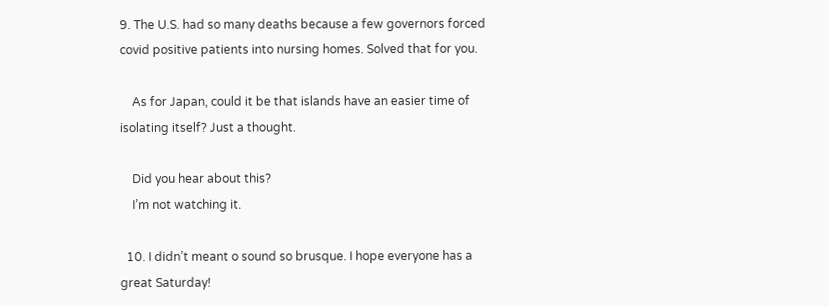9. The U.S. had so many deaths because a few governors forced covid positive patients into nursing homes. Solved that for you.

    As for Japan, could it be that islands have an easier time of isolating itself? Just a thought.

    Did you hear about this?
    I’m not watching it.

  10. I didn’t meant o sound so brusque. I hope everyone has a great Saturday!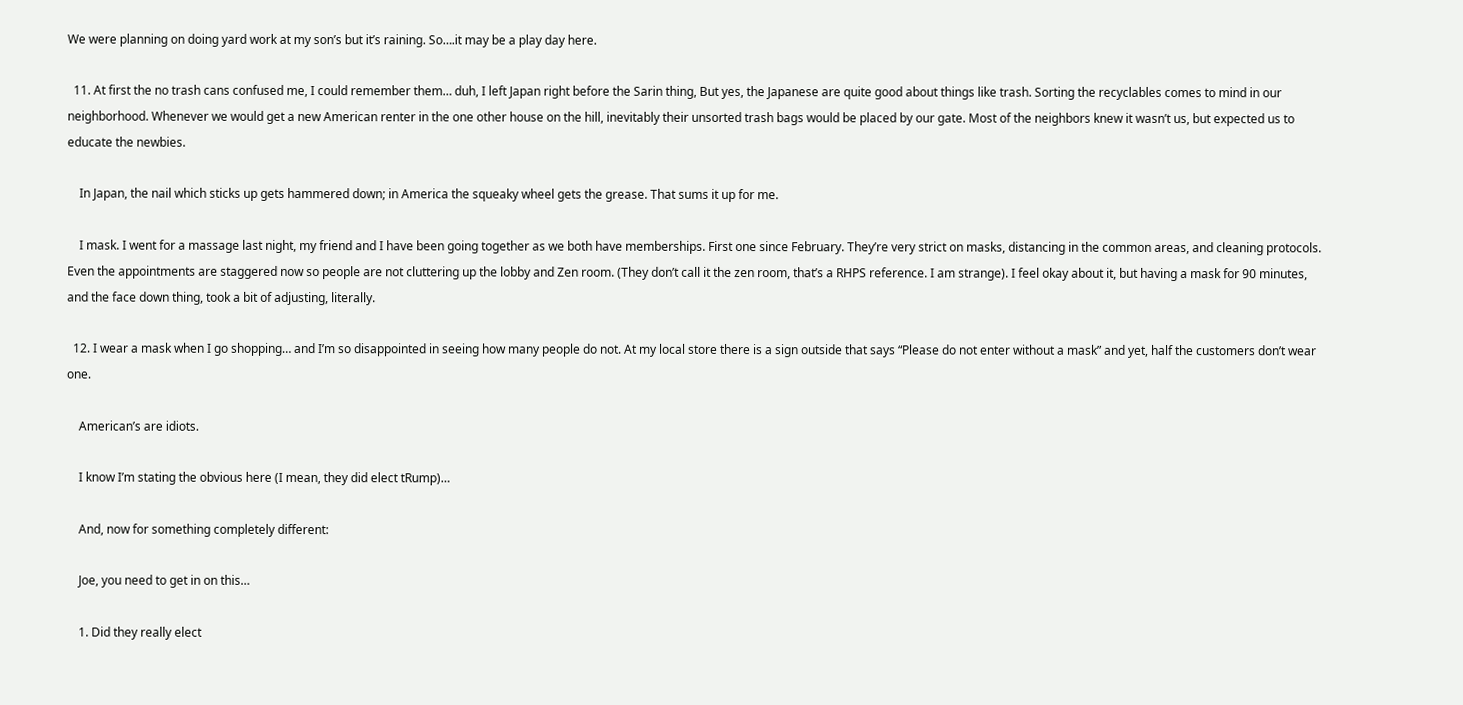We were planning on doing yard work at my son’s but it’s raining. So….it may be a play day here.

  11. At first the no trash cans confused me, I could remember them… duh, I left Japan right before the Sarin thing, But yes, the Japanese are quite good about things like trash. Sorting the recyclables comes to mind in our neighborhood. Whenever we would get a new American renter in the one other house on the hill, inevitably their unsorted trash bags would be placed by our gate. Most of the neighbors knew it wasn’t us, but expected us to educate the newbies.

    In Japan, the nail which sticks up gets hammered down; in America the squeaky wheel gets the grease. That sums it up for me.

    I mask. I went for a massage last night, my friend and I have been going together as we both have memberships. First one since February. They’re very strict on masks, distancing in the common areas, and cleaning protocols. Even the appointments are staggered now so people are not cluttering up the lobby and Zen room. (They don’t call it the zen room, that’s a RHPS reference. I am strange). I feel okay about it, but having a mask for 90 minutes, and the face down thing, took a bit of adjusting, literally.

  12. I wear a mask when I go shopping… and I’m so disappointed in seeing how many people do not. At my local store there is a sign outside that says “Please do not enter without a mask” and yet, half the customers don’t wear one.

    American’s are idiots.

    I know I’m stating the obvious here (I mean, they did elect tRump)…

    And, now for something completely different:

    Joe, you need to get in on this…

    1. Did they really elect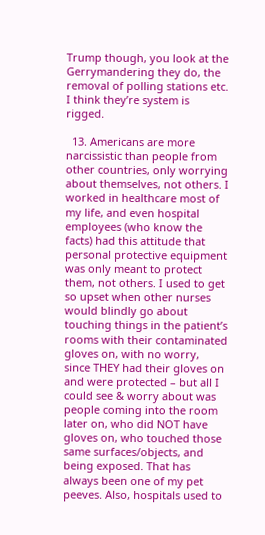Trump though, you look at the Gerrymandering they do, the removal of polling stations etc. I think they’re system is rigged.

  13. Americans are more narcissistic than people from other countries, only worrying about themselves, not others. I worked in healthcare most of my life, and even hospital employees (who know the facts) had this attitude that personal protective equipment was only meant to protect them, not others. I used to get so upset when other nurses would blindly go about touching things in the patient’s rooms with their contaminated gloves on, with no worry, since THEY had their gloves on and were protected – but all I could see & worry about was people coming into the room later on, who did NOT have gloves on, who touched those same surfaces/objects, and being exposed. That has always been one of my pet peeves. Also, hospitals used to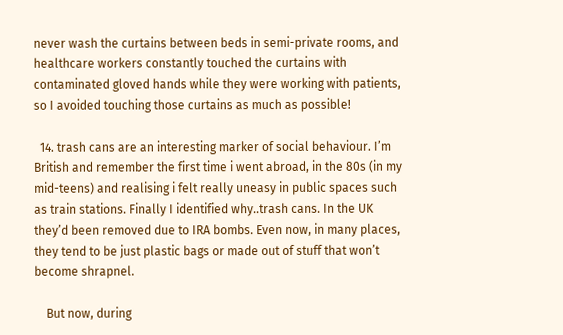never wash the curtains between beds in semi-private rooms, and healthcare workers constantly touched the curtains with contaminated gloved hands while they were working with patients, so I avoided touching those curtains as much as possible!

  14. trash cans are an interesting marker of social behaviour. I’m British and remember the first time i went abroad, in the 80s (in my mid-teens) and realising i felt really uneasy in public spaces such as train stations. Finally I identified why..trash cans. In the UK they’d been removed due to IRA bombs. Even now, in many places, they tend to be just plastic bags or made out of stuff that won’t become shrapnel.

    But now, during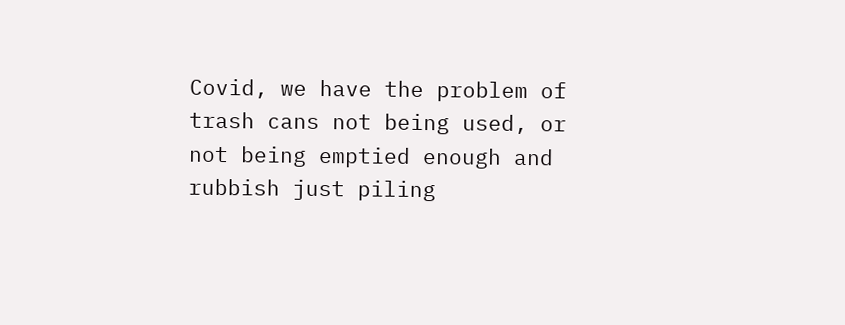Covid, we have the problem of trash cans not being used, or not being emptied enough and rubbish just piling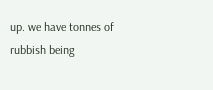up. we have tonnes of rubbish being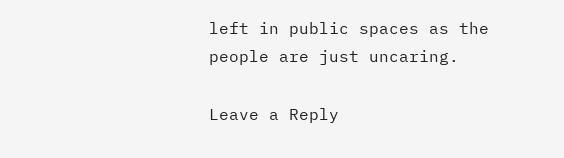left in public spaces as the people are just uncaring.

Leave a Reply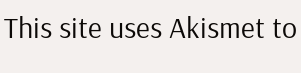This site uses Akismet to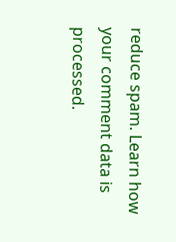reduce spam. Learn how your comment data is processed.